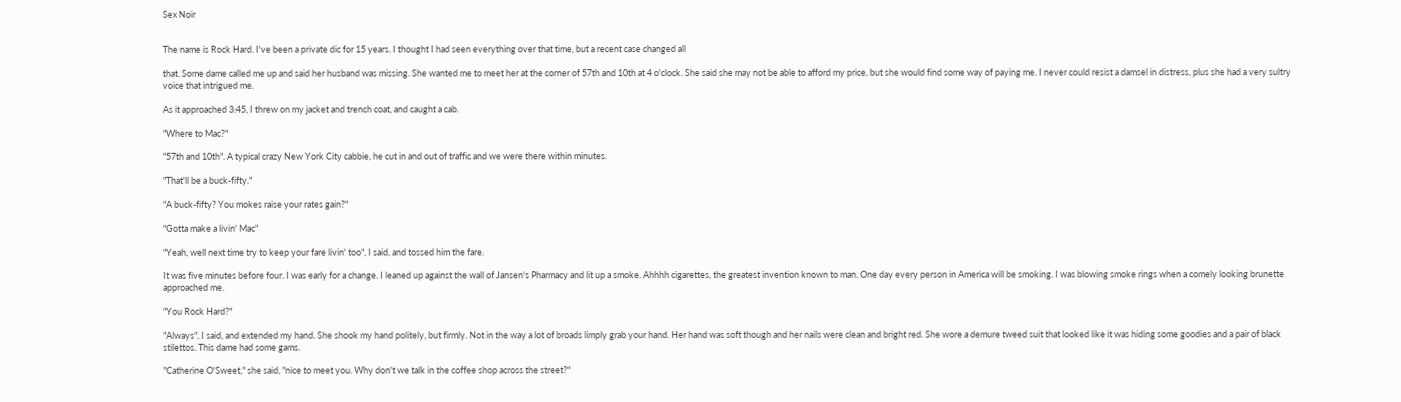Sex Noir


The name is Rock Hard. I've been a private dic for 15 years. I thought I had seen everything over that time, but a recent case changed all

that. Some dame called me up and said her husband was missing. She wanted me to meet her at the corner of 57th and 10th at 4 o'clock. She said she may not be able to afford my price, but she would find some way of paying me. I never could resist a damsel in distress, plus she had a very sultry voice that intrigued me.

As it approached 3:45, I threw on my jacket and trench coat, and caught a cab.

"Where to Mac?"

"57th and 10th". A typical crazy New York City cabbie, he cut in and out of traffic and we were there within minutes.

"That'll be a buck-fifty."

"A buck-fifty? You mokes raise your rates gain?"

"Gotta make a livin' Mac"

"Yeah, well next time try to keep your fare livin' too", I said, and tossed him the fare.

It was five minutes before four. I was early for a change. I leaned up against the wall of Jansen's Pharmacy and lit up a smoke. Ahhhh cigarettes, the greatest invention known to man. One day every person in America will be smoking. I was blowing smoke rings when a comely looking brunette approached me.

"You Rock Hard?"

"Always", I said, and extended my hand. She shook my hand politely, but firmly. Not in the way a lot of broads limply grab your hand. Her hand was soft though and her nails were clean and bright red. She wore a demure tweed suit that looked like it was hiding some goodies and a pair of black stilettos. This dame had some gams.

"Catherine O'Sweet," she said, "nice to meet you. Why don't we talk in the coffee shop across the street?"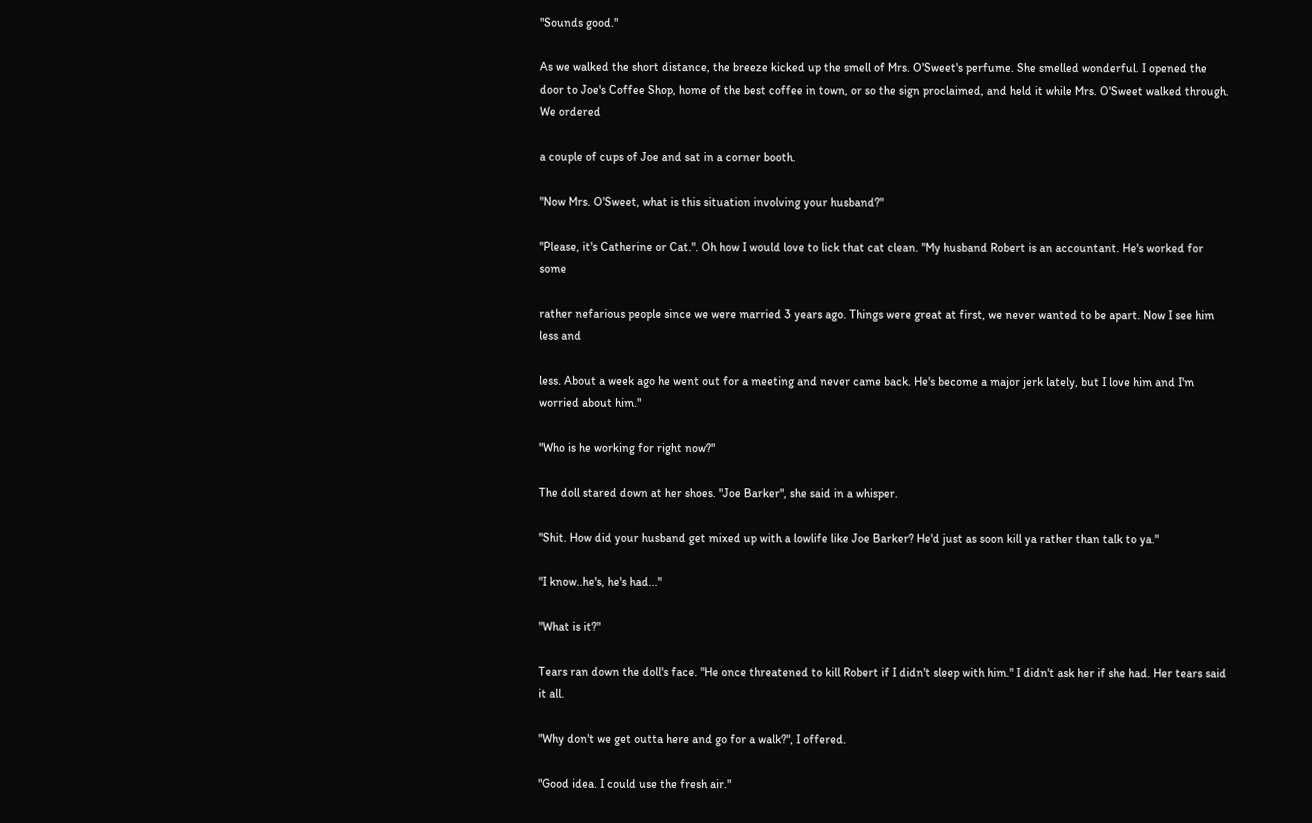"Sounds good."

As we walked the short distance, the breeze kicked up the smell of Mrs. O'Sweet's perfume. She smelled wonderful. I opened the door to Joe's Coffee Shop, home of the best coffee in town, or so the sign proclaimed, and held it while Mrs. O'Sweet walked through. We ordered

a couple of cups of Joe and sat in a corner booth.

"Now Mrs. O'Sweet, what is this situation involving your husband?"

"Please, it's Catherine or Cat.". Oh how I would love to lick that cat clean. "My husband Robert is an accountant. He's worked for some

rather nefarious people since we were married 3 years ago. Things were great at first, we never wanted to be apart. Now I see him less and

less. About a week ago he went out for a meeting and never came back. He's become a major jerk lately, but I love him and I'm worried about him."

"Who is he working for right now?"

The doll stared down at her shoes. "Joe Barker", she said in a whisper.

"Shit. How did your husband get mixed up with a lowlife like Joe Barker? He'd just as soon kill ya rather than talk to ya."

"I know..he's, he's had..."

"What is it?"

Tears ran down the doll's face. "He once threatened to kill Robert if I didn't sleep with him." I didn't ask her if she had. Her tears said it all.

"Why don't we get outta here and go for a walk?", I offered.

"Good idea. I could use the fresh air."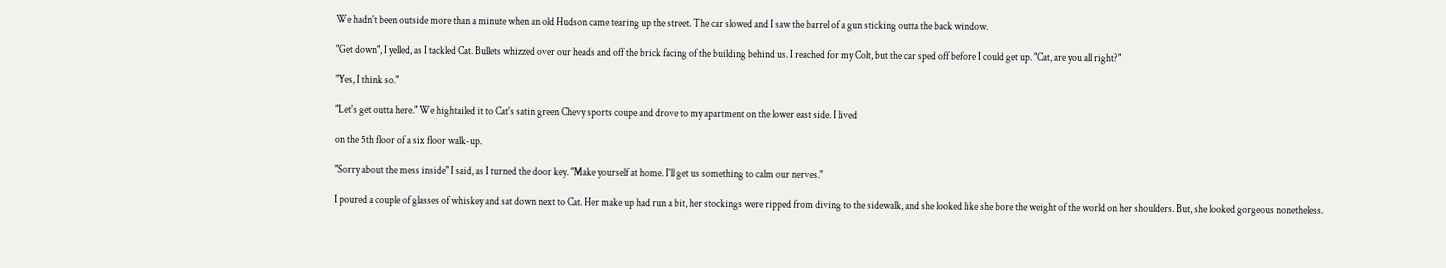We hadn't been outside more than a minute when an old Hudson came tearing up the street. The car slowed and I saw the barrel of a gun sticking outta the back window.

"Get down", I yelled, as I tackled Cat. Bullets whizzed over our heads and off the brick facing of the building behind us. I reached for my Colt, but the car sped off before I could get up. "Cat, are you all right?"

"Yes, I think so."

"Let's get outta here." We hightailed it to Cat's satin green Chevy sports coupe and drove to my apartment on the lower east side. I lived

on the 5th floor of a six floor walk-up.

"Sorry about the mess inside" I said, as I turned the door key. "Make yourself at home. I'll get us something to calm our nerves."

I poured a couple of glasses of whiskey and sat down next to Cat. Her make up had run a bit, her stockings were ripped from diving to the sidewalk, and she looked like she bore the weight of the world on her shoulders. But, she looked gorgeous nonetheless.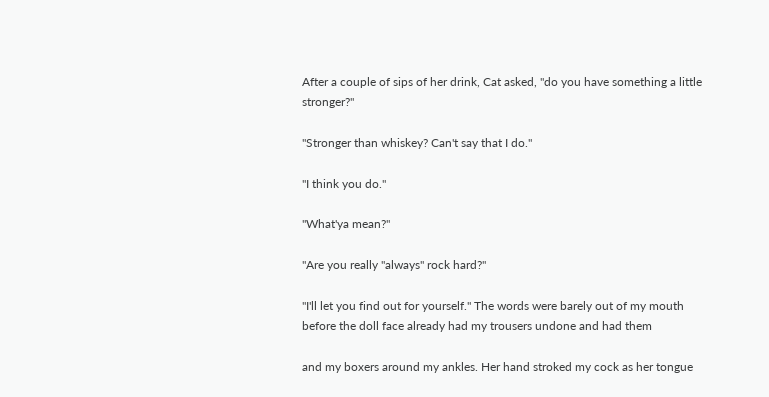After a couple of sips of her drink, Cat asked, "do you have something a little stronger?"

"Stronger than whiskey? Can't say that I do."

"I think you do."

"What'ya mean?"

"Are you really "always" rock hard?"

"I'll let you find out for yourself." The words were barely out of my mouth before the doll face already had my trousers undone and had them

and my boxers around my ankles. Her hand stroked my cock as her tongue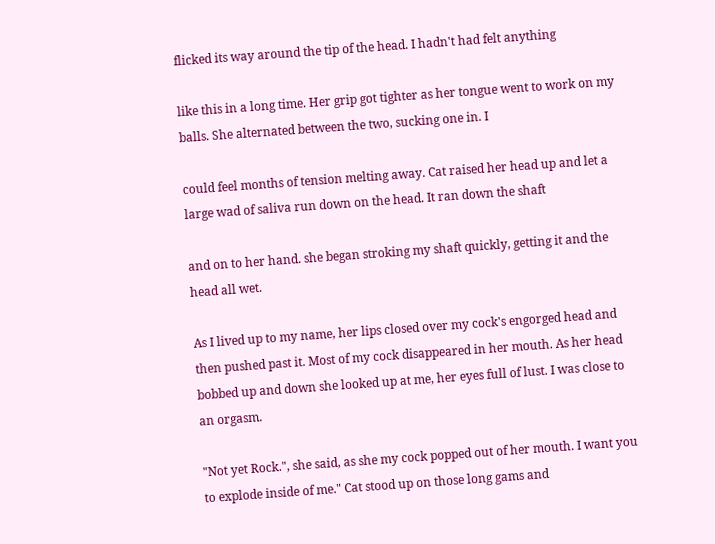flicked its way around the tip of the head. I hadn't had felt anything

like this in a long time. Her grip got tighter as her tongue went to work on my balls. She alternated between the two, sucking one in. I

could feel months of tension melting away. Cat raised her head up and let a large wad of saliva run down on the head. It ran down the shaft

and on to her hand. she began stroking my shaft quickly, getting it and the head all wet.

As I lived up to my name, her lips closed over my cock's engorged head and then pushed past it. Most of my cock disappeared in her mouth. As her head bobbed up and down she looked up at me, her eyes full of lust. I was close to an orgasm.

"Not yet Rock.", she said, as she my cock popped out of her mouth. I want you to explode inside of me." Cat stood up on those long gams and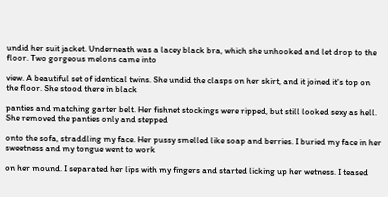undid her suit jacket. Underneath was a lacey black bra, which she unhooked and let drop to the floor. Two gorgeous melons came into

view. A beautiful set of identical twins. She undid the clasps on her skirt, and it joined it's top on the floor. She stood there in black

panties and matching garter belt. Her fishnet stockings were ripped, but still looked sexy as hell. She removed the panties only and stepped

onto the sofa, straddling my face. Her pussy smelled like soap and berries. I buried my face in her sweetness and my tongue went to work

on her mound. I separated her lips with my fingers and started licking up her wetness. I teased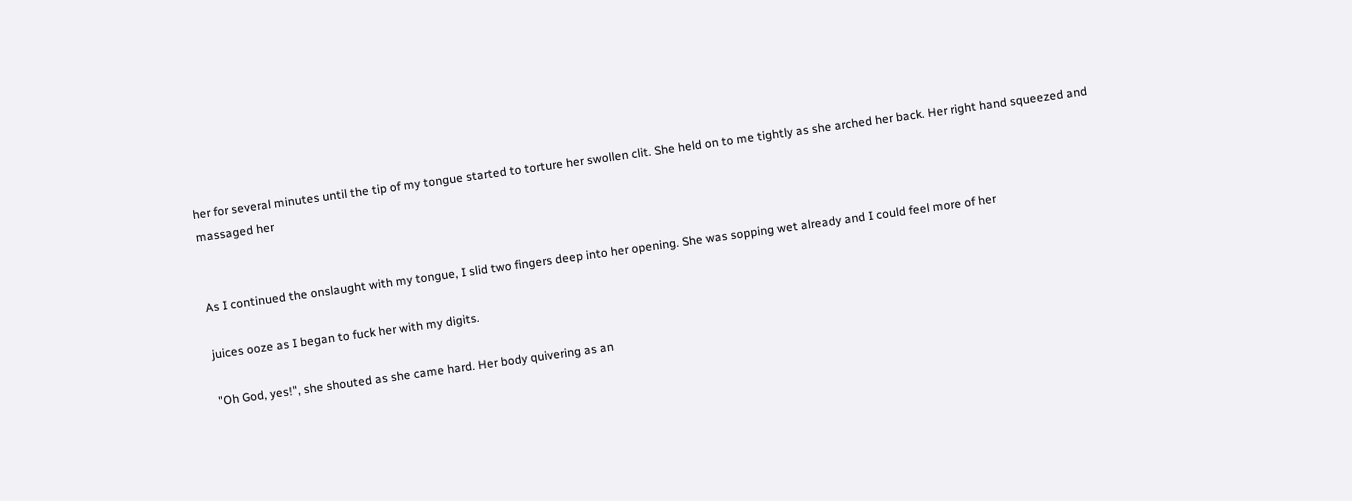her for several minutes until the tip of my tongue started to torture her swollen clit. She held on to me tightly as she arched her back. Her right hand squeezed and massaged her


As I continued the onslaught with my tongue, I slid two fingers deep into her opening. She was sopping wet already and I could feel more of her

juices ooze as I began to fuck her with my digits.

"Oh God, yes!", she shouted as she came hard. Her body quivering as an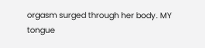orgasm surged through her body. MY tongue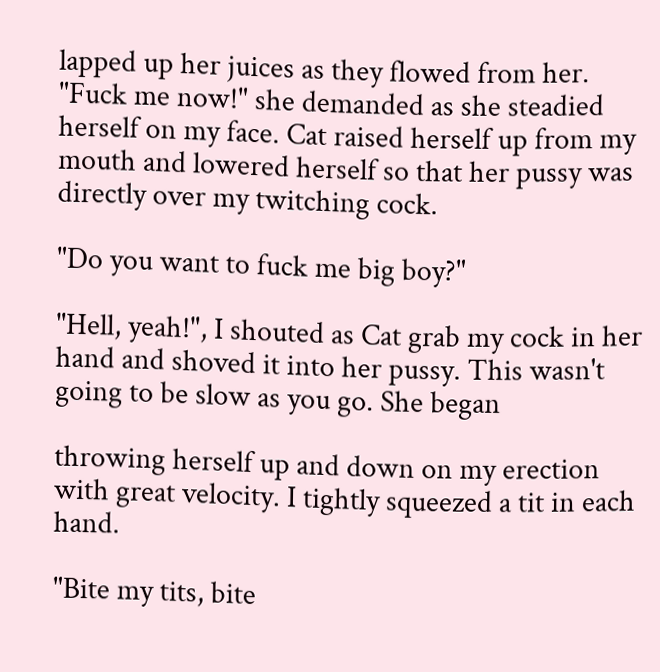lapped up her juices as they flowed from her. "Fuck me now!" she demanded as she steadied herself on my face. Cat raised herself up from my mouth and lowered herself so that her pussy was directly over my twitching cock.

"Do you want to fuck me big boy?"

"Hell, yeah!", I shouted as Cat grab my cock in her hand and shoved it into her pussy. This wasn't going to be slow as you go. She began

throwing herself up and down on my erection with great velocity. I tightly squeezed a tit in each hand.

"Bite my tits, bite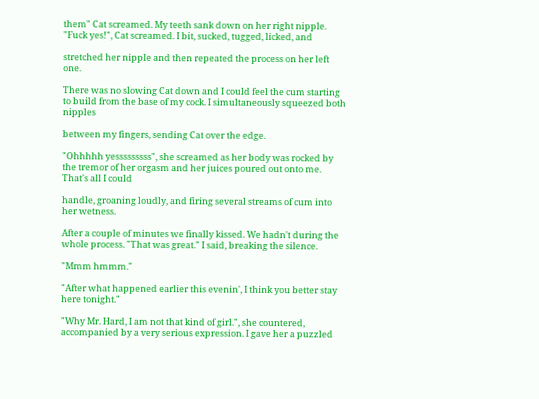them" Cat screamed. My teeth sank down on her right nipple. "Fuck yes!", Cat screamed. I bit, sucked, tugged, licked, and

stretched her nipple and then repeated the process on her left one.

There was no slowing Cat down and I could feel the cum starting to build from the base of my cock. I simultaneously squeezed both nipples

between my fingers, sending Cat over the edge.

"Ohhhhh yesssssssss", she screamed as her body was rocked by the tremor of her orgasm and her juices poured out onto me. That's all I could

handle, groaning loudly, and firing several streams of cum into her wetness.

After a couple of minutes we finally kissed. We hadn't during the whole process. "That was great." I said, breaking the silence.

"Mmm hmmm."

"After what happened earlier this evenin', I think you better stay here tonight."

"Why Mr. Hard, I am not that kind of girl.", she countered, accompanied by a very serious expression. I gave her a puzzled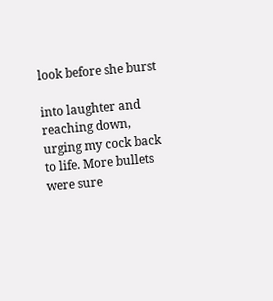look before she burst

into laughter and reaching down, urging my cock back to life. More bullets were sure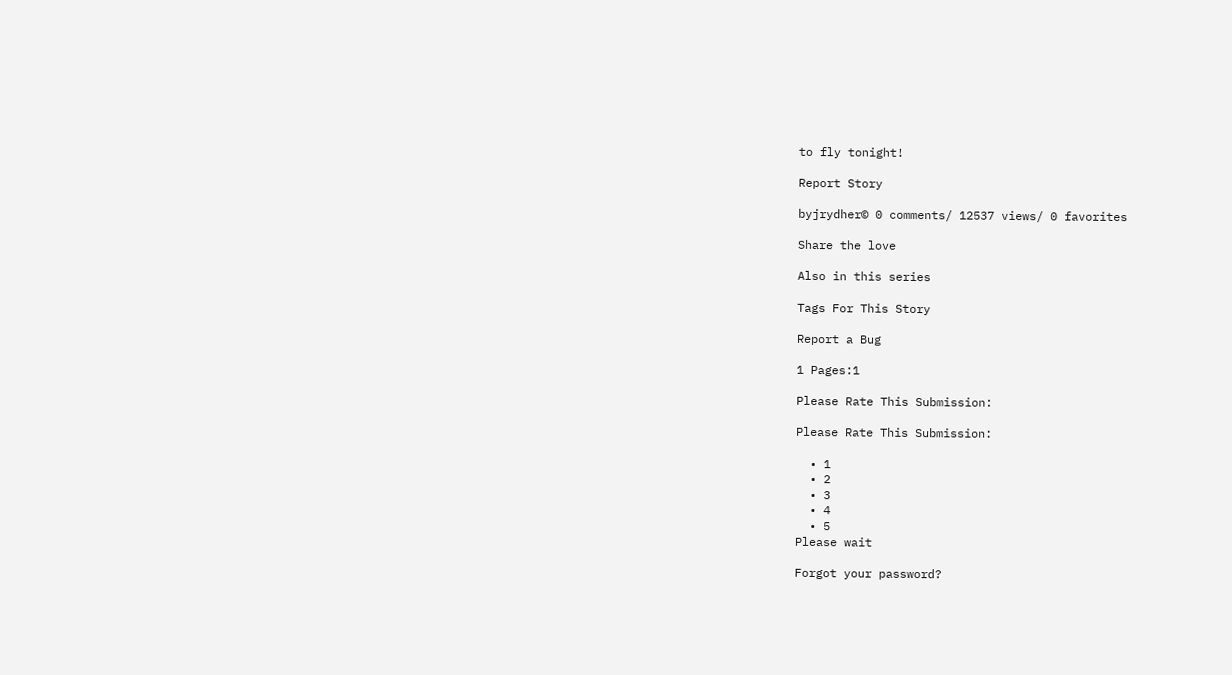to fly tonight!

Report Story

byjrydher© 0 comments/ 12537 views/ 0 favorites

Share the love

Also in this series

Tags For This Story

Report a Bug

1 Pages:1

Please Rate This Submission:

Please Rate This Submission:

  • 1
  • 2
  • 3
  • 4
  • 5
Please wait

Forgot your password?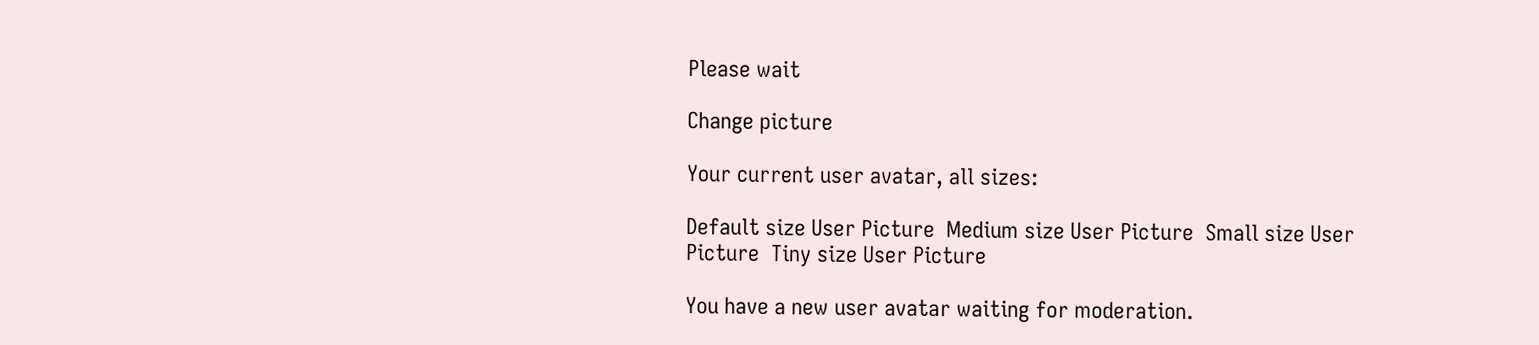Please wait

Change picture

Your current user avatar, all sizes:

Default size User Picture  Medium size User Picture  Small size User Picture  Tiny size User Picture

You have a new user avatar waiting for moderation.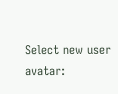Select new user avatar: